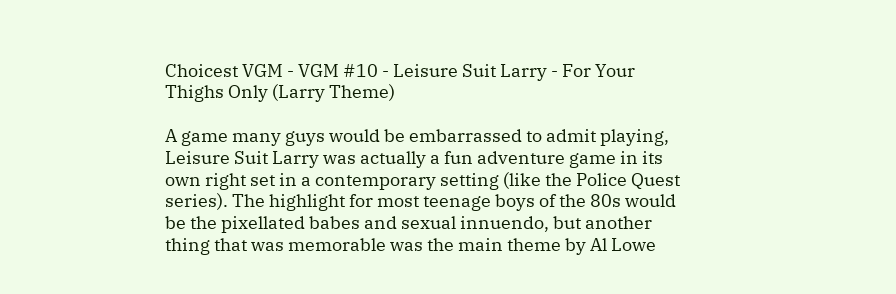Choicest VGM - VGM #10 - Leisure Suit Larry - For Your Thighs Only (Larry Theme)

A game many guys would be embarrassed to admit playing, Leisure Suit Larry was actually a fun adventure game in its own right set in a contemporary setting (like the Police Quest series). The highlight for most teenage boys of the 80s would be the pixellated babes and sexual innuendo, but another thing that was memorable was the main theme by Al Lowe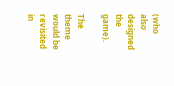(who also designed the game).

The theme would be revisited in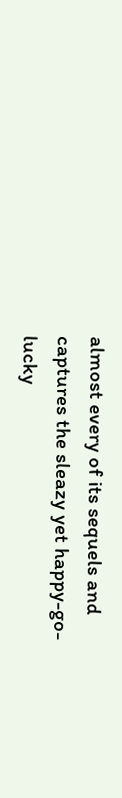almost every of its sequels and captures the sleazy yet happy-go-lucky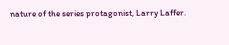nature of the series protagonist, Larry Laffer.